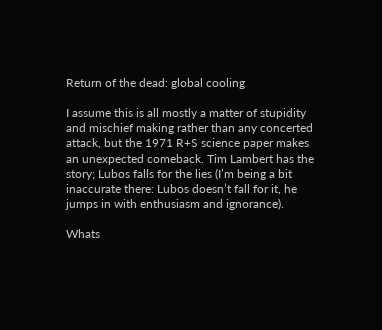Return of the dead: global cooling

I assume this is all mostly a matter of stupidity and mischief making rather than any concerted attack, but the 1971 R+S science paper makes an unexpected comeback. Tim Lambert has the story; Lubos falls for the lies (I’m being a bit inaccurate there: Lubos doesn’t fall for it, he jumps in with enthusiasm and ignorance).

Whats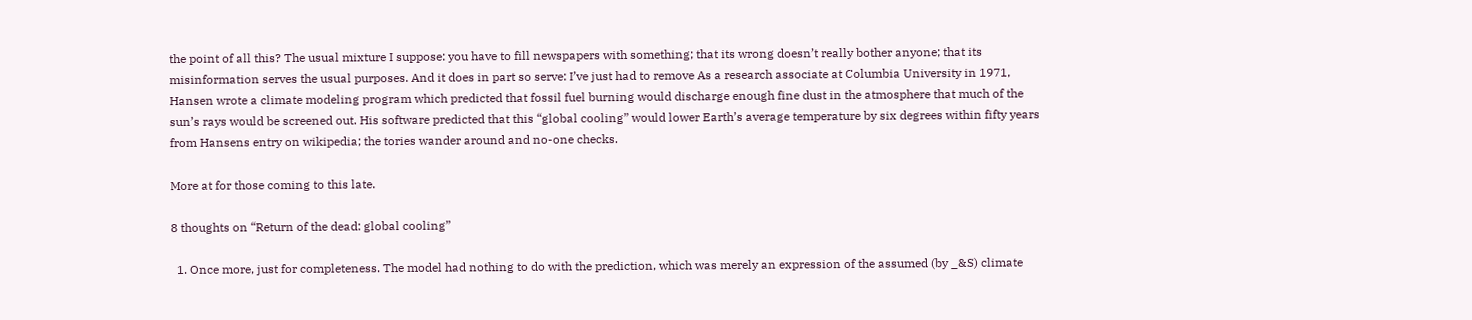the point of all this? The usual mixture I suppose: you have to fill newspapers with something; that its wrong doesn’t really bother anyone; that its misinformation serves the usual purposes. And it does in part so serve: I’ve just had to remove As a research associate at Columbia University in 1971, Hansen wrote a climate modeling program which predicted that fossil fuel burning would discharge enough fine dust in the atmosphere that much of the sun’s rays would be screened out. His software predicted that this “global cooling” would lower Earth’s average temperature by six degrees within fifty years from Hansens entry on wikipedia; the tories wander around and no-one checks.

More at for those coming to this late.

8 thoughts on “Return of the dead: global cooling”

  1. Once more, just for completeness. The model had nothing to do with the prediction, which was merely an expression of the assumed (by _&S) climate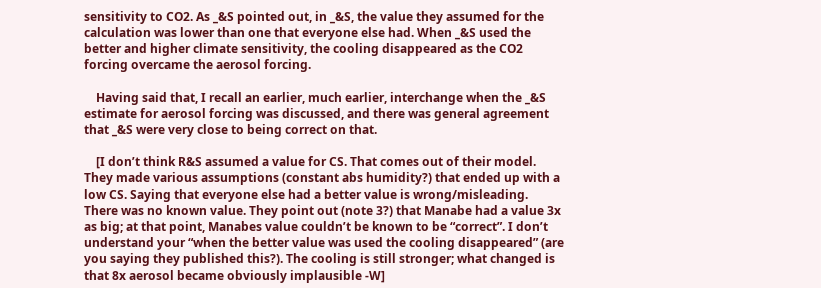sensitivity to CO2. As _&S pointed out, in _&S, the value they assumed for the calculation was lower than one that everyone else had. When _&S used the better and higher climate sensitivity, the cooling disappeared as the CO2 forcing overcame the aerosol forcing.

    Having said that, I recall an earlier, much earlier, interchange when the _&S estimate for aerosol forcing was discussed, and there was general agreement that _&S were very close to being correct on that.

    [I don’t think R&S assumed a value for CS. That comes out of their model. They made various assumptions (constant abs humidity?) that ended up with a low CS. Saying that everyone else had a better value is wrong/misleading. There was no known value. They point out (note 3?) that Manabe had a value 3x as big; at that point, Manabes value couldn’t be known to be “correct”. I don’t understand your “when the better value was used the cooling disappeared” (are you saying they published this?). The cooling is still stronger; what changed is that 8x aerosol became obviously implausible -W]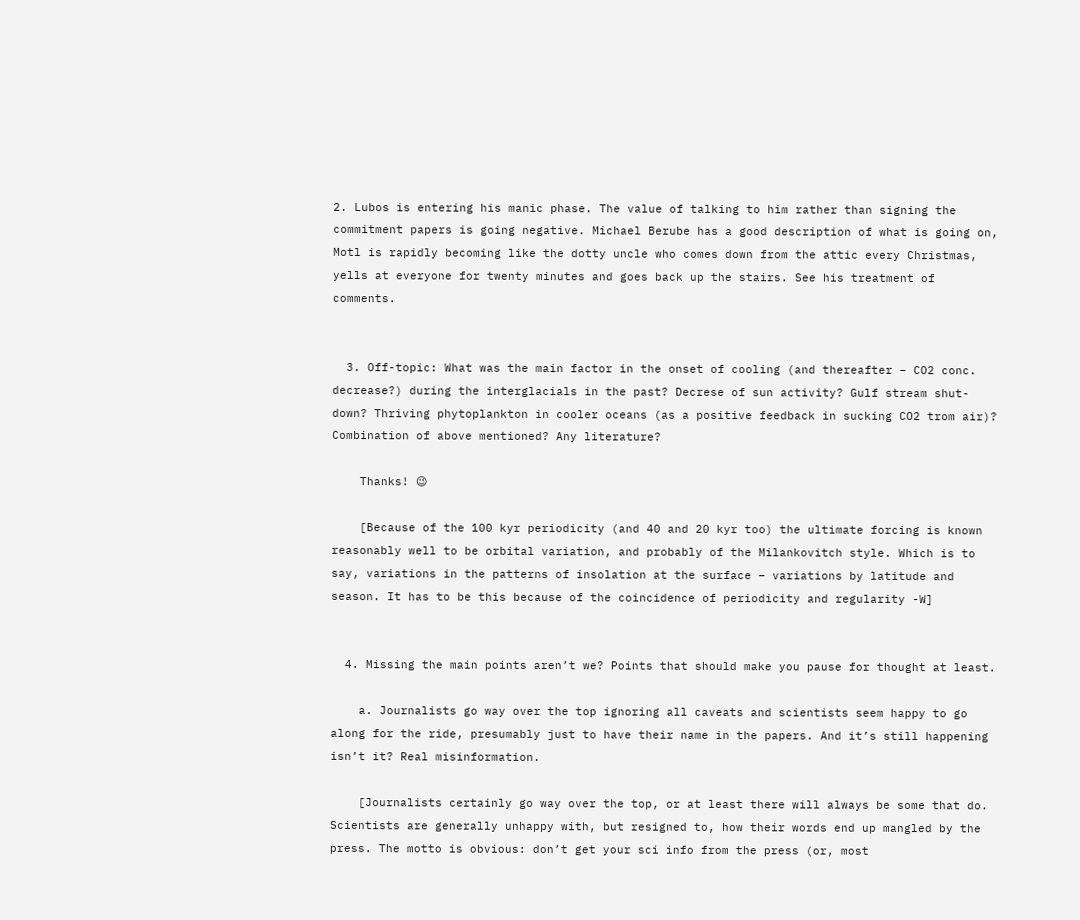2. Lubos is entering his manic phase. The value of talking to him rather than signing the commitment papers is going negative. Michael Berube has a good description of what is going on, Motl is rapidly becoming like the dotty uncle who comes down from the attic every Christmas, yells at everyone for twenty minutes and goes back up the stairs. See his treatment of comments.


  3. Off-topic: What was the main factor in the onset of cooling (and thereafter – CO2 conc. decrease?) during the interglacials in the past? Decrese of sun activity? Gulf stream shut-down? Thriving phytoplankton in cooler oceans (as a positive feedback in sucking CO2 trom air)? Combination of above mentioned? Any literature?

    Thanks! 😉

    [Because of the 100 kyr periodicity (and 40 and 20 kyr too) the ultimate forcing is known reasonably well to be orbital variation, and probably of the Milankovitch style. Which is to say, variations in the patterns of insolation at the surface – variations by latitude and season. It has to be this because of the coincidence of periodicity and regularity -W]


  4. Missing the main points aren’t we? Points that should make you pause for thought at least.

    a. Journalists go way over the top ignoring all caveats and scientists seem happy to go along for the ride, presumably just to have their name in the papers. And it’s still happening isn’t it? Real misinformation.

    [Journalists certainly go way over the top, or at least there will always be some that do. Scientists are generally unhappy with, but resigned to, how their words end up mangled by the press. The motto is obvious: don’t get your sci info from the press (or, most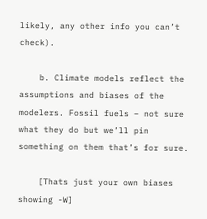likely, any other info you can’t check).

    b. Climate models reflect the assumptions and biases of the modelers. Fossil fuels – not sure what they do but we’ll pin something on them that’s for sure.

    [Thats just your own biases showing -W]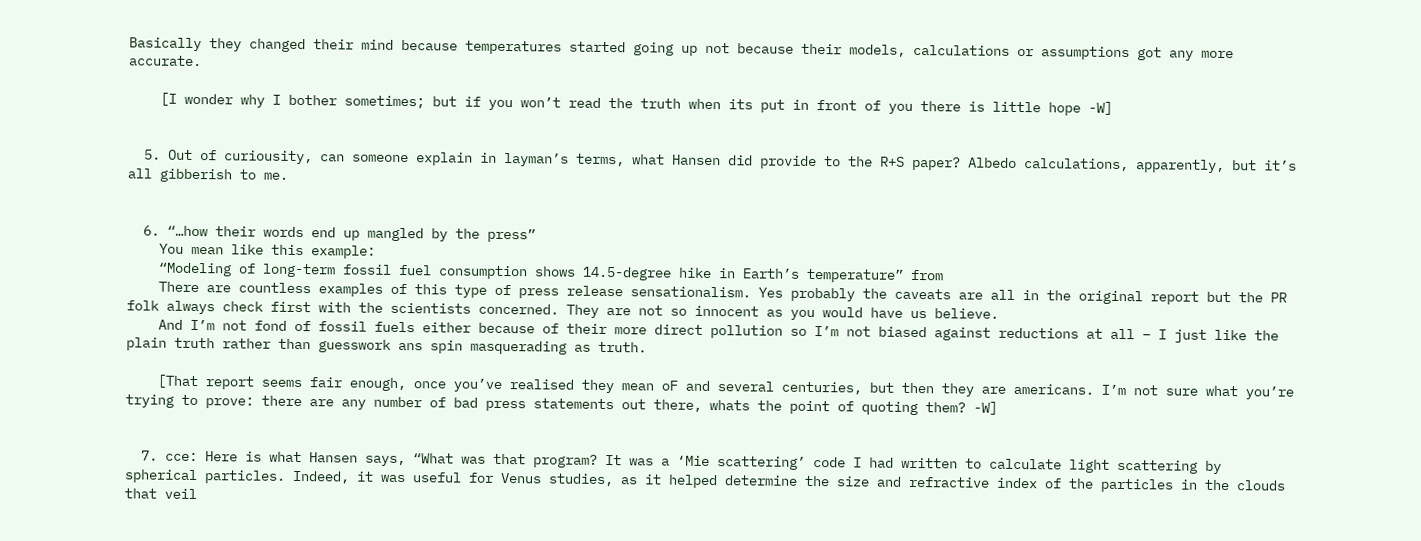Basically they changed their mind because temperatures started going up not because their models, calculations or assumptions got any more accurate.

    [I wonder why I bother sometimes; but if you won’t read the truth when its put in front of you there is little hope -W]


  5. Out of curiousity, can someone explain in layman’s terms, what Hansen did provide to the R+S paper? Albedo calculations, apparently, but it’s all gibberish to me.


  6. “…how their words end up mangled by the press”
    You mean like this example:
    “Modeling of long-term fossil fuel consumption shows 14.5-degree hike in Earth’s temperature” from
    There are countless examples of this type of press release sensationalism. Yes probably the caveats are all in the original report but the PR folk always check first with the scientists concerned. They are not so innocent as you would have us believe.
    And I’m not fond of fossil fuels either because of their more direct pollution so I’m not biased against reductions at all – I just like the plain truth rather than guesswork ans spin masquerading as truth.

    [That report seems fair enough, once you’ve realised they mean oF and several centuries, but then they are americans. I’m not sure what you’re trying to prove: there are any number of bad press statements out there, whats the point of quoting them? -W]


  7. cce: Here is what Hansen says, “What was that program? It was a ‘Mie scattering’ code I had written to calculate light scattering by spherical particles. Indeed, it was useful for Venus studies, as it helped determine the size and refractive index of the particles in the clouds that veil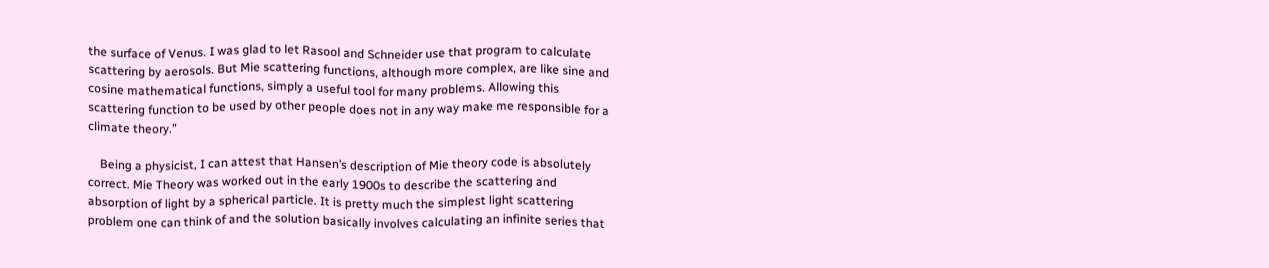the surface of Venus. I was glad to let Rasool and Schneider use that program to calculate scattering by aerosols. But Mie scattering functions, although more complex, are like sine and cosine mathematical functions, simply a useful tool for many problems. Allowing this scattering function to be used by other people does not in any way make me responsible for a climate theory.”

    Being a physicist, I can attest that Hansen’s description of Mie theory code is absolutely correct. Mie Theory was worked out in the early 1900s to describe the scattering and absorption of light by a spherical particle. It is pretty much the simplest light scattering problem one can think of and the solution basically involves calculating an infinite series that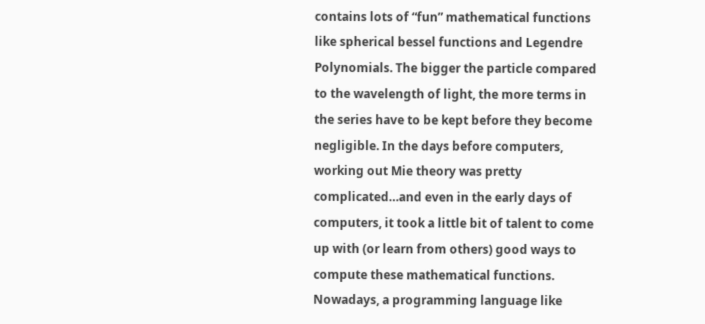contains lots of “fun” mathematical functions like spherical bessel functions and Legendre Polynomials. The bigger the particle compared to the wavelength of light, the more terms in the series have to be kept before they become negligible. In the days before computers, working out Mie theory was pretty complicated…and even in the early days of computers, it took a little bit of talent to come up with (or learn from others) good ways to compute these mathematical functions. Nowadays, a programming language like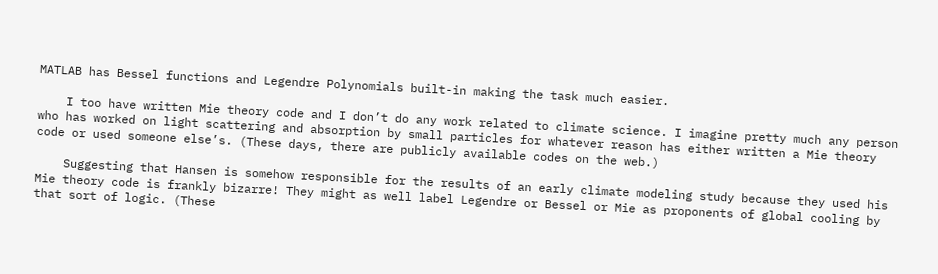MATLAB has Bessel functions and Legendre Polynomials built-in making the task much easier.

    I too have written Mie theory code and I don’t do any work related to climate science. I imagine pretty much any person who has worked on light scattering and absorption by small particles for whatever reason has either written a Mie theory code or used someone else’s. (These days, there are publicly available codes on the web.)

    Suggesting that Hansen is somehow responsible for the results of an early climate modeling study because they used his Mie theory code is frankly bizarre! They might as well label Legendre or Bessel or Mie as proponents of global cooling by that sort of logic. (These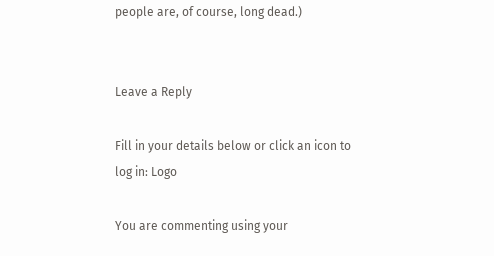people are, of course, long dead.)


Leave a Reply

Fill in your details below or click an icon to log in: Logo

You are commenting using your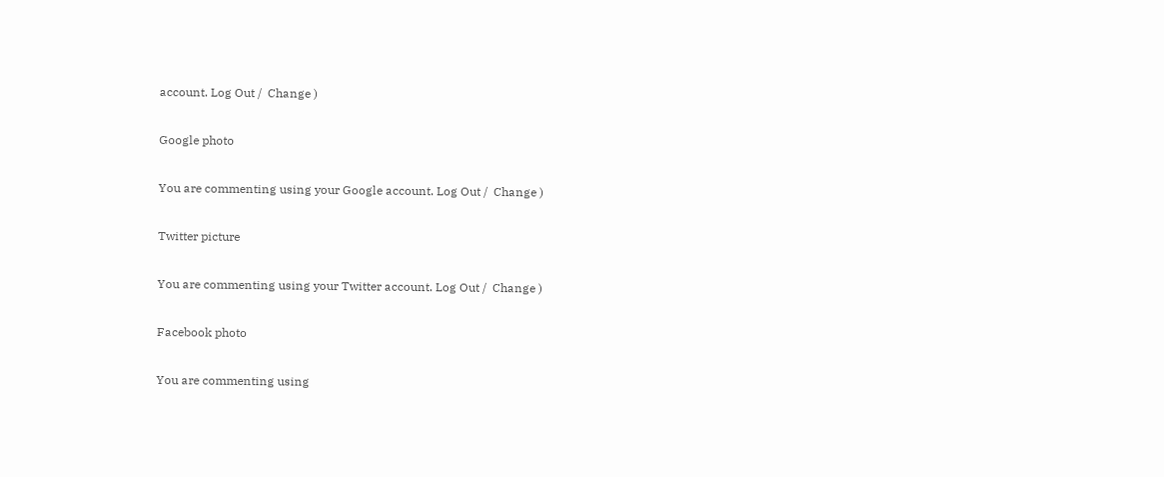account. Log Out /  Change )

Google photo

You are commenting using your Google account. Log Out /  Change )

Twitter picture

You are commenting using your Twitter account. Log Out /  Change )

Facebook photo

You are commenting using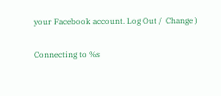your Facebook account. Log Out /  Change )

Connecting to %s